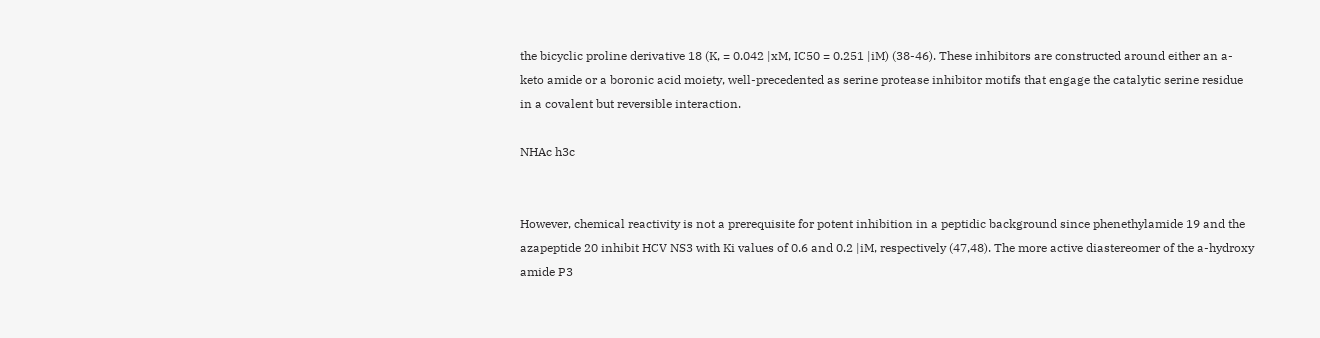the bicyclic proline derivative 18 (K, = 0.042 |xM, IC50 = 0.251 |iM) (38-46). These inhibitors are constructed around either an a-keto amide or a boronic acid moiety, well-precedented as serine protease inhibitor motifs that engage the catalytic serine residue in a covalent but reversible interaction.

NHAc h3c


However, chemical reactivity is not a prerequisite for potent inhibition in a peptidic background since phenethylamide 19 and the azapeptide 20 inhibit HCV NS3 with Ki values of 0.6 and 0.2 |iM, respectively (47,48). The more active diastereomer of the a-hydroxy amide P3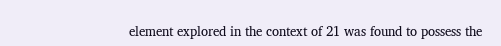element explored in the context of 21 was found to possess the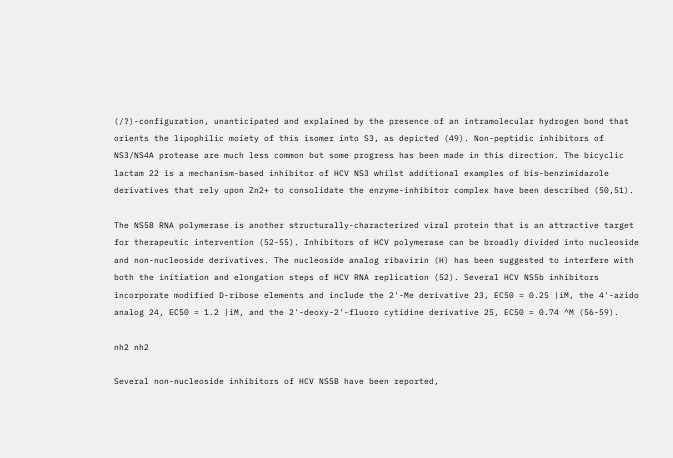(/?)-configuration, unanticipated and explained by the presence of an intramolecular hydrogen bond that orients the lipophilic moiety of this isomer into S3, as depicted (49). Non-peptidic inhibitors of NS3/NS4A protease are much less common but some progress has been made in this direction. The bicyclic lactam 22 is a mechanism-based inhibitor of HCV NS3 whilst additional examples of bis-benzimidazole derivatives that rely upon Zn2+ to consolidate the enzyme-inhibitor complex have been described (50,51).

The NS5B RNA polymerase is another structurally-characterized viral protein that is an attractive target for therapeutic intervention (52-55). Inhibitors of HCV polymerase can be broadly divided into nucleoside and non-nucleoside derivatives. The nucleoside analog ribavirin (H) has been suggested to interfere with both the initiation and elongation steps of HCV RNA replication (52). Several HCV NS5b inhibitors incorporate modified D-ribose elements and include the 2'-Me derivative 23, EC50 = 0.25 |iM, the 4'-azido analog 24, EC50 = 1.2 |iM, and the 2'-deoxy-2'-fluoro cytidine derivative 25, EC50 = 0.74 ^M (56-59).

nh2 nh2

Several non-nucleoside inhibitors of HCV NS5B have been reported,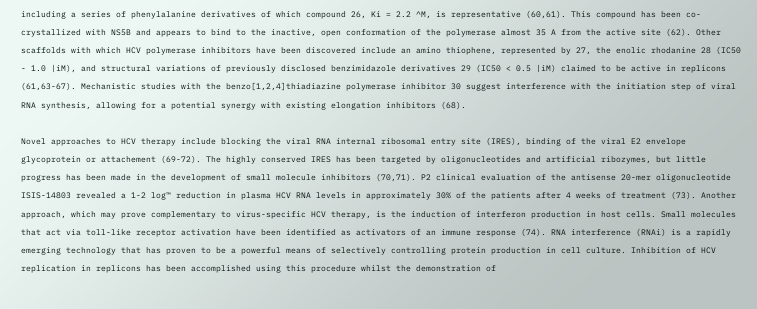including a series of phenylalanine derivatives of which compound 26, Ki = 2.2 ^M, is representative (60,61). This compound has been co-crystallized with NS5B and appears to bind to the inactive, open conformation of the polymerase almost 35 A from the active site (62). Other scaffolds with which HCV polymerase inhibitors have been discovered include an amino thiophene, represented by 27, the enolic rhodanine 28 (IC50 - 1.0 |iM), and structural variations of previously disclosed benzimidazole derivatives 29 (IC50 < 0.5 |iM) claimed to be active in replicons (61,63-67). Mechanistic studies with the benzo[1,2,4]thiadiazine polymerase inhibitor 30 suggest interference with the initiation step of viral RNA synthesis, allowing for a potential synergy with existing elongation inhibitors (68).

Novel approaches to HCV therapy include blocking the viral RNA internal ribosomal entry site (IRES), binding of the viral E2 envelope glycoprotein or attachement (69-72). The highly conserved IRES has been targeted by oligonucleotides and artificial ribozymes, but little progress has been made in the development of small molecule inhibitors (70,71). P2 clinical evaluation of the antisense 20-mer oligonucleotide ISIS-14803 revealed a 1-2 log™ reduction in plasma HCV RNA levels in approximately 30% of the patients after 4 weeks of treatment (73). Another approach, which may prove complementary to virus-specific HCV therapy, is the induction of interferon production in host cells. Small molecules that act via toll-like receptor activation have been identified as activators of an immune response (74). RNA interference (RNAi) is a rapidly emerging technology that has proven to be a powerful means of selectively controlling protein production in cell culture. Inhibition of HCV replication in replicons has been accomplished using this procedure whilst the demonstration of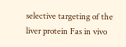selective targeting of the liver protein Fas in vivo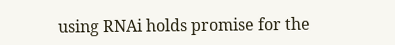using RNAi holds promise for the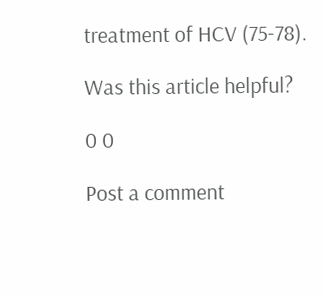treatment of HCV (75-78).

Was this article helpful?

0 0

Post a comment